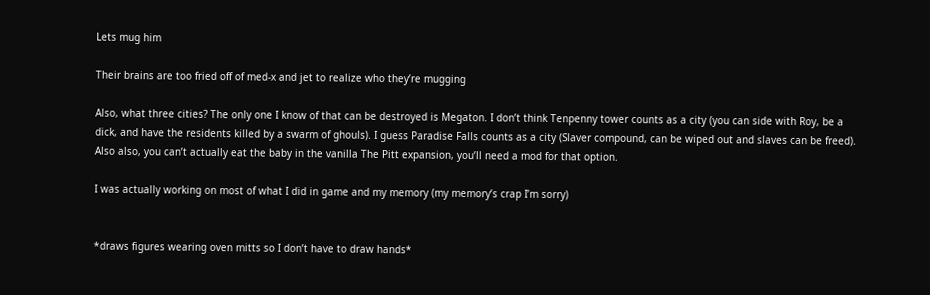Lets mug him

Their brains are too fried off of med-x and jet to realize who they’re mugging

Also, what three cities? The only one I know of that can be destroyed is Megaton. I don’t think Tenpenny tower counts as a city (you can side with Roy, be a dick, and have the residents killed by a swarm of ghouls). I guess Paradise Falls counts as a city (Slaver compound, can be wiped out and slaves can be freed). Also also, you can’t actually eat the baby in the vanilla The Pitt expansion, you’ll need a mod for that option.

I was actually working on most of what I did in game and my memory (my memory’s crap I’m sorry)


*draws figures wearing oven mitts so I don’t have to draw hands*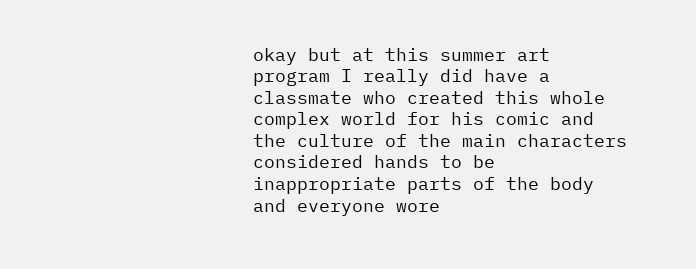okay but at this summer art program I really did have a classmate who created this whole complex world for his comic and the culture of the main characters considered hands to be inappropriate parts of the body and everyone wore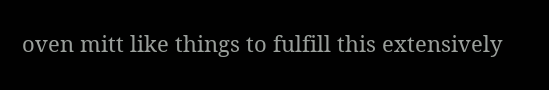oven mitt like things to fulfill this extensively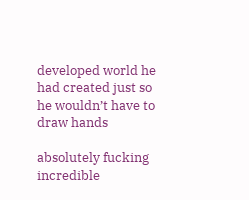developed world he had created just so he wouldn’t have to draw hands

absolutely fucking incredible